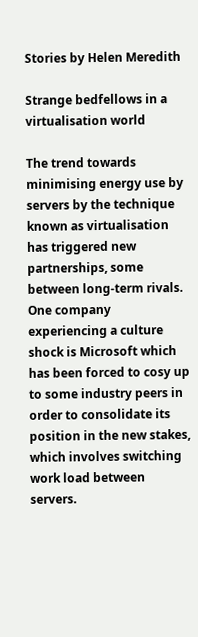Stories by Helen Meredith

Strange bedfellows in a virtualisation world

The trend towards minimising energy use by servers by the technique known as virtualisation has triggered new partnerships, some between long-term rivals.
One company experiencing a culture shock is Microsoft which has been forced to cosy up to some industry peers in order to consolidate its position in the new stakes, which involves switching work load between servers.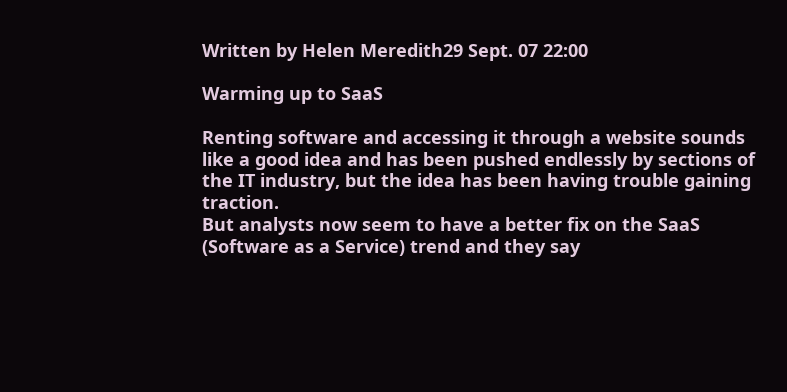Written by Helen Meredith29 Sept. 07 22:00

Warming up to SaaS

Renting software and accessing it through a website sounds like a good idea and has been pushed endlessly by sections of the IT industry, but the idea has been having trouble gaining traction.
But analysts now seem to have a better fix on the SaaS (Software as a Service) trend and they say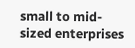small to mid-sized enterprises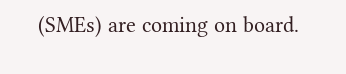(SMEs) are coming on board.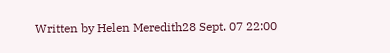Written by Helen Meredith28 Sept. 07 22:00